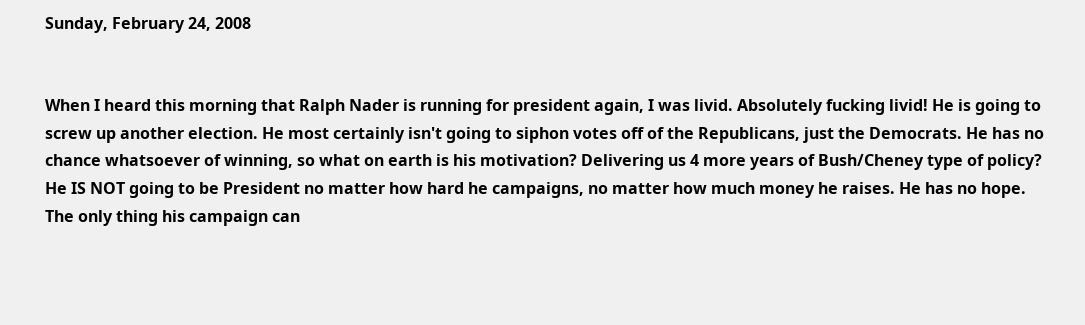Sunday, February 24, 2008


When I heard this morning that Ralph Nader is running for president again, I was livid. Absolutely fucking livid! He is going to screw up another election. He most certainly isn't going to siphon votes off of the Republicans, just the Democrats. He has no chance whatsoever of winning, so what on earth is his motivation? Delivering us 4 more years of Bush/Cheney type of policy? He IS NOT going to be President no matter how hard he campaigns, no matter how much money he raises. He has no hope. The only thing his campaign can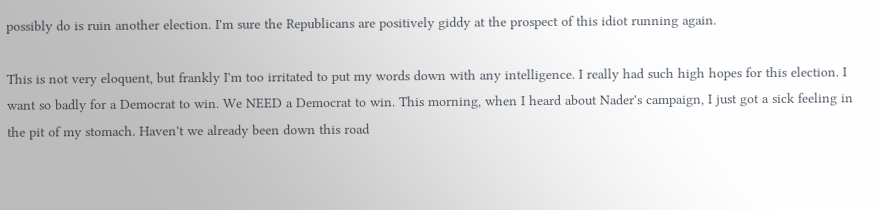possibly do is ruin another election. I'm sure the Republicans are positively giddy at the prospect of this idiot running again.

This is not very eloquent, but frankly I'm too irritated to put my words down with any intelligence. I really had such high hopes for this election. I want so badly for a Democrat to win. We NEED a Democrat to win. This morning, when I heard about Nader's campaign, I just got a sick feeling in the pit of my stomach. Haven't we already been down this road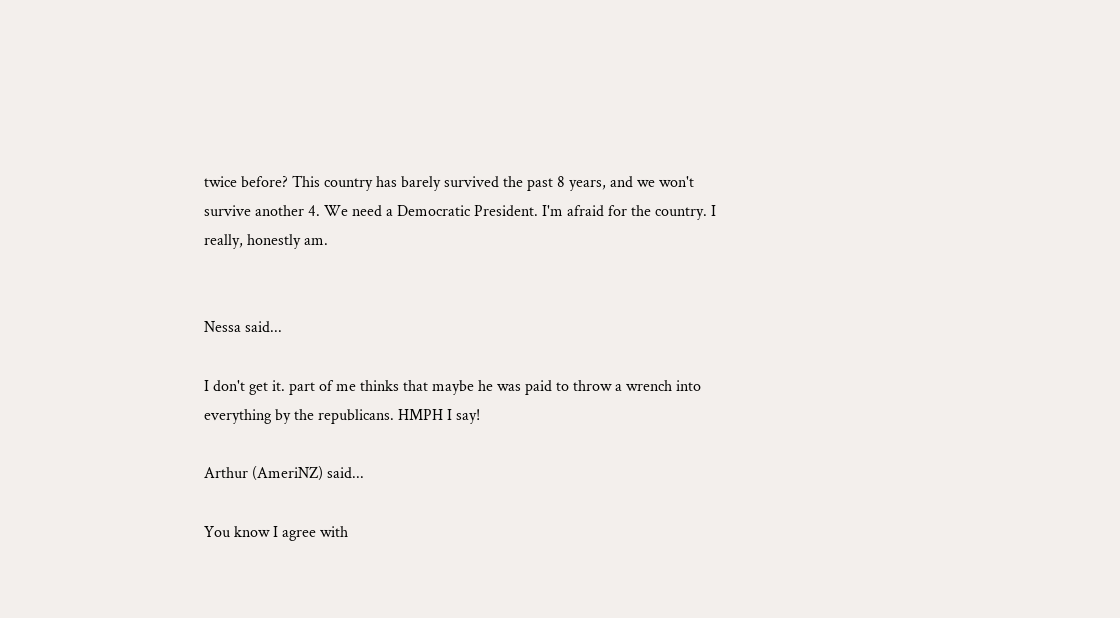twice before? This country has barely survived the past 8 years, and we won't survive another 4. We need a Democratic President. I'm afraid for the country. I really, honestly am.


Nessa said...

I don't get it. part of me thinks that maybe he was paid to throw a wrench into everything by the republicans. HMPH I say!

Arthur (AmeriNZ) said...

You know I agree with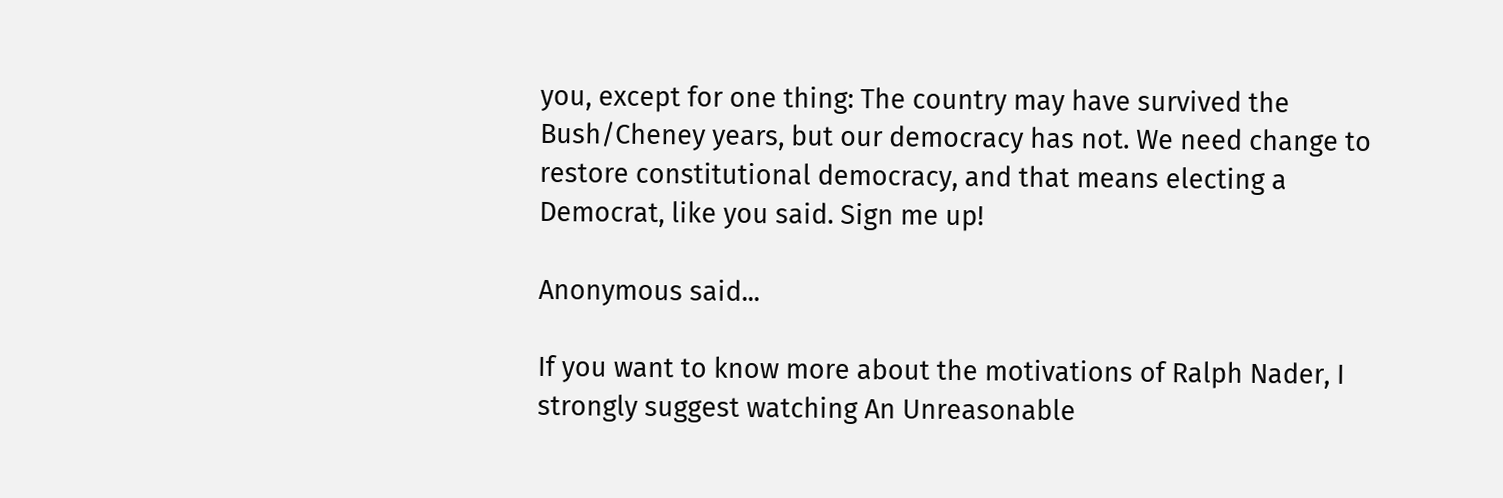you, except for one thing: The country may have survived the Bush/Cheney years, but our democracy has not. We need change to restore constitutional democracy, and that means electing a Democrat, like you said. Sign me up!

Anonymous said...

If you want to know more about the motivations of Ralph Nader, I strongly suggest watching An Unreasonable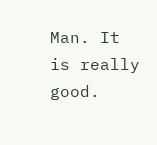Man. It is really good.